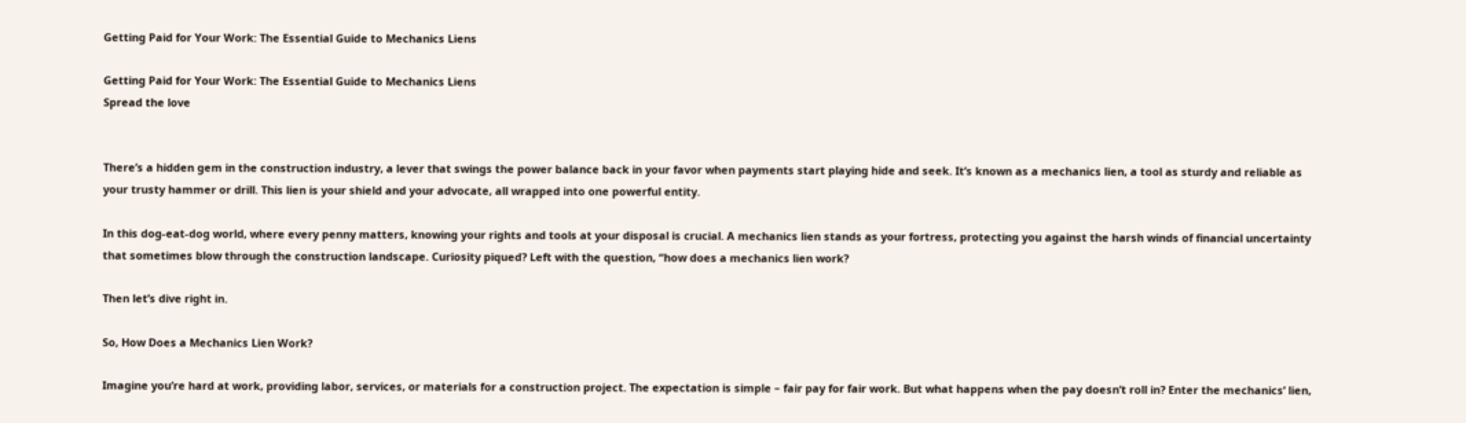Getting Paid for Your Work: The Essential Guide to Mechanics Liens

Getting Paid for Your Work: The Essential Guide to Mechanics Liens
Spread the love


There’s a hidden gem in the construction industry, a lever that swings the power balance back in your favor when payments start playing hide and seek. It’s known as a mechanics lien, a tool as sturdy and reliable as your trusty hammer or drill. This lien is your shield and your advocate, all wrapped into one powerful entity.

In this dog-eat-dog world, where every penny matters, knowing your rights and tools at your disposal is crucial. A mechanics lien stands as your fortress, protecting you against the harsh winds of financial uncertainty that sometimes blow through the construction landscape. Curiosity piqued? Left with the question, “how does a mechanics lien work?

Then let’s dive right in.

So, How Does a Mechanics Lien Work?

Imagine you’re hard at work, providing labor, services, or materials for a construction project. The expectation is simple – fair pay for fair work. But what happens when the pay doesn’t roll in? Enter the mechanics’ lien,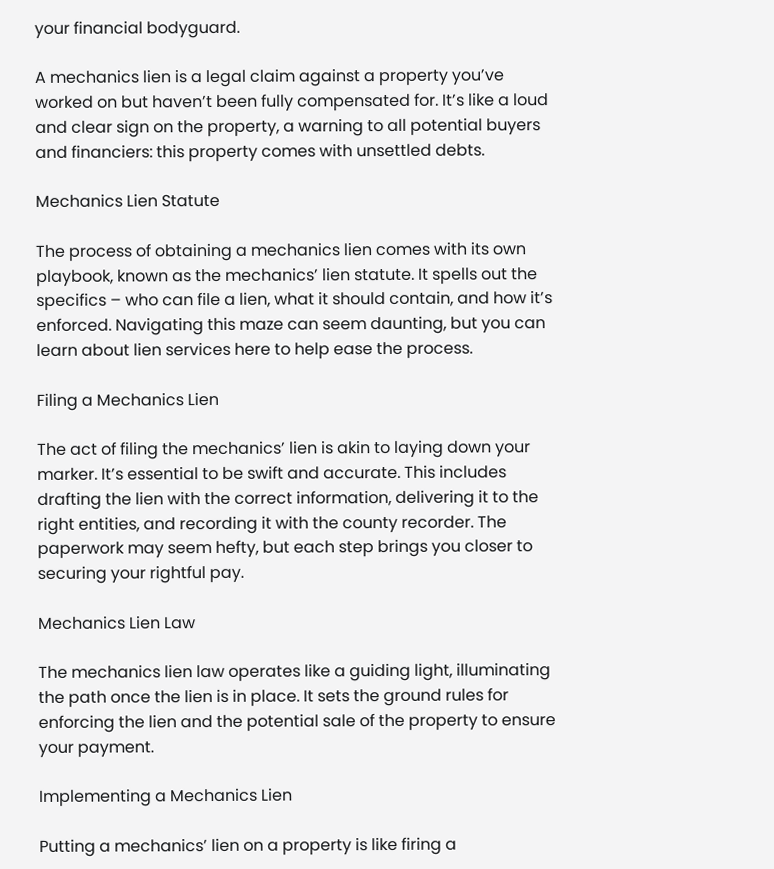your financial bodyguard.

A mechanics lien is a legal claim against a property you’ve worked on but haven’t been fully compensated for. It’s like a loud and clear sign on the property, a warning to all potential buyers and financiers: this property comes with unsettled debts.

Mechanics Lien Statute

The process of obtaining a mechanics lien comes with its own playbook, known as the mechanics’ lien statute. It spells out the specifics – who can file a lien, what it should contain, and how it’s enforced. Navigating this maze can seem daunting, but you can learn about lien services here to help ease the process.

Filing a Mechanics Lien

The act of filing the mechanics’ lien is akin to laying down your marker. It’s essential to be swift and accurate. This includes drafting the lien with the correct information, delivering it to the right entities, and recording it with the county recorder. The paperwork may seem hefty, but each step brings you closer to securing your rightful pay.

Mechanics Lien Law

The mechanics lien law operates like a guiding light, illuminating the path once the lien is in place. It sets the ground rules for enforcing the lien and the potential sale of the property to ensure your payment.

Implementing a Mechanics Lien

Putting a mechanics’ lien on a property is like firing a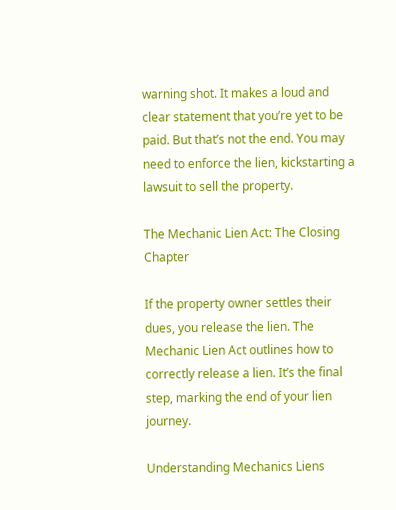warning shot. It makes a loud and clear statement that you’re yet to be paid. But that’s not the end. You may need to enforce the lien, kickstarting a lawsuit to sell the property.

The Mechanic Lien Act: The Closing Chapter

If the property owner settles their dues, you release the lien. The Mechanic Lien Act outlines how to correctly release a lien. It’s the final step, marking the end of your lien journey.

Understanding Mechanics Liens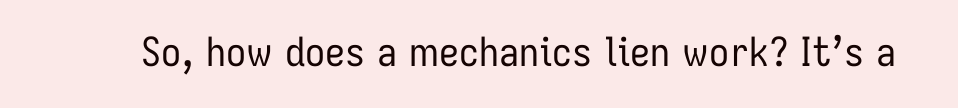So, how does a mechanics lien work? It’s a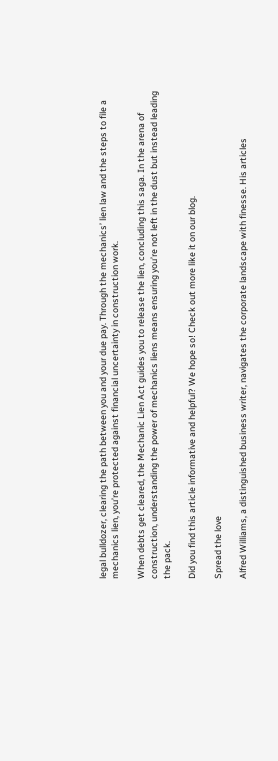legal bulldozer, clearing the path between you and your due pay. Through the mechanics’ lien law and the steps to file a mechanics lien, you’re protected against financial uncertainty in construction work.

When debts get cleared, the Mechanic Lien Act guides you to release the lien, concluding this saga. In the arena of construction, understanding the power of mechanics liens means ensuring you’re not left in the dust but instead leading the pack.

Did you find this article informative and helpful? We hope so! Check out more like it on our blog.

Spread the love

Alfred Williams, a distinguished business writer, navigates the corporate landscape with finesse. His articles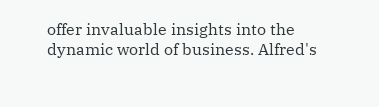offer invaluable insights into the dynamic world of business. Alfred's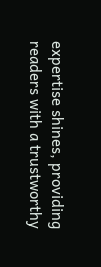expertise shines, providing readers with a trustworthy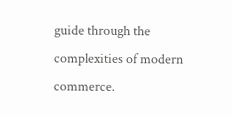guide through the complexities of modern commerce.